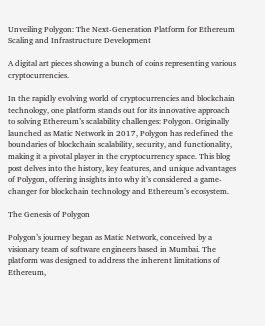Unveiling Polygon: The Next-Generation Platform for Ethereum Scaling and Infrastructure Development

A digital art pieces showing a bunch of coins representing various cryptocurrencies.

In the rapidly evolving world of cryptocurrencies and blockchain technology, one platform stands out for its innovative approach to solving Ethereum’s scalability challenges: Polygon. Originally launched as Matic Network in 2017, Polygon has redefined the boundaries of blockchain scalability, security, and functionality, making it a pivotal player in the cryptocurrency space. This blog post delves into the history, key features, and unique advantages of Polygon, offering insights into why it’s considered a game-changer for blockchain technology and Ethereum’s ecosystem.

The Genesis of Polygon

Polygon’s journey began as Matic Network, conceived by a visionary team of software engineers based in Mumbai. The platform was designed to address the inherent limitations of Ethereum,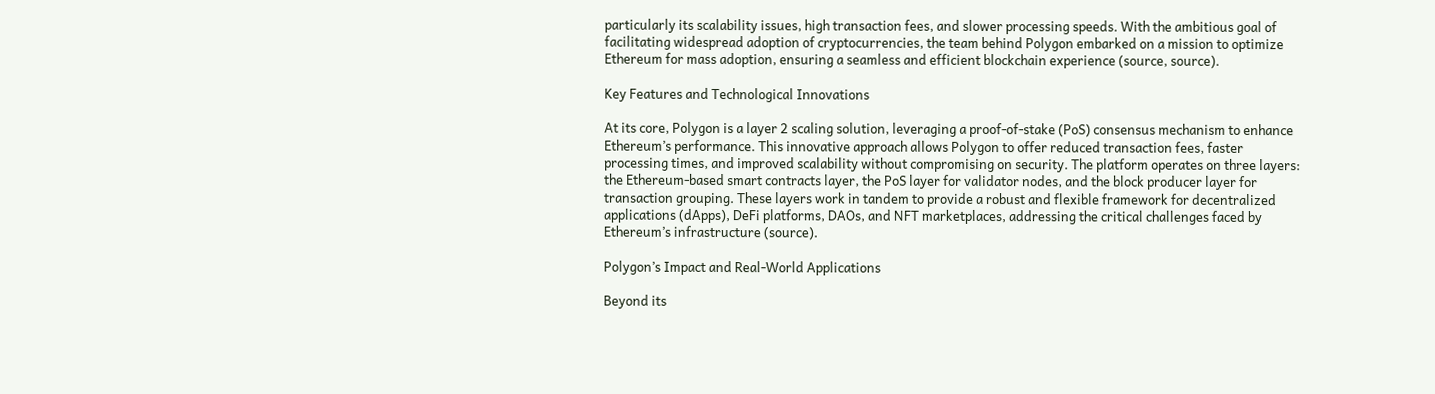particularly its scalability issues, high transaction fees, and slower processing speeds. With the ambitious goal of facilitating widespread adoption of cryptocurrencies, the team behind Polygon embarked on a mission to optimize Ethereum for mass adoption, ensuring a seamless and efficient blockchain experience (source, source).

Key Features and Technological Innovations

At its core, Polygon is a layer 2 scaling solution, leveraging a proof-of-stake (PoS) consensus mechanism to enhance Ethereum’s performance. This innovative approach allows Polygon to offer reduced transaction fees, faster processing times, and improved scalability without compromising on security. The platform operates on three layers: the Ethereum-based smart contracts layer, the PoS layer for validator nodes, and the block producer layer for transaction grouping. These layers work in tandem to provide a robust and flexible framework for decentralized applications (dApps), DeFi platforms, DAOs, and NFT marketplaces, addressing the critical challenges faced by Ethereum’s infrastructure (source).

Polygon’s Impact and Real-World Applications

Beyond its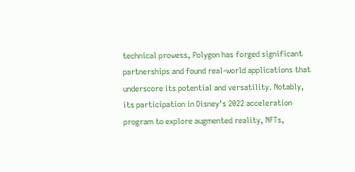technical prowess, Polygon has forged significant partnerships and found real-world applications that underscore its potential and versatility. Notably, its participation in Disney’s 2022 acceleration program to explore augmented reality, NFTs,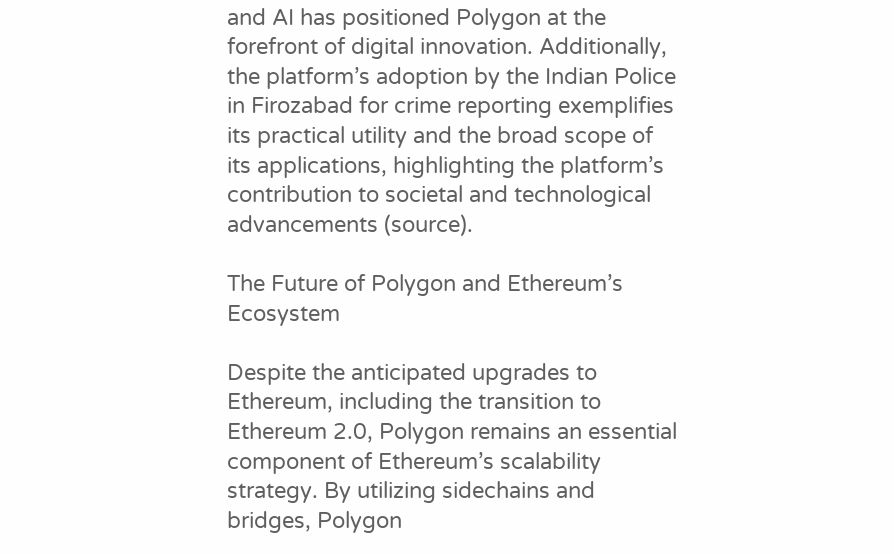and AI has positioned Polygon at the forefront of digital innovation. Additionally, the platform’s adoption by the Indian Police in Firozabad for crime reporting exemplifies its practical utility and the broad scope of its applications, highlighting the platform’s contribution to societal and technological advancements (source).

The Future of Polygon and Ethereum’s Ecosystem

Despite the anticipated upgrades to Ethereum, including the transition to Ethereum 2.0, Polygon remains an essential component of Ethereum’s scalability strategy. By utilizing sidechains and bridges, Polygon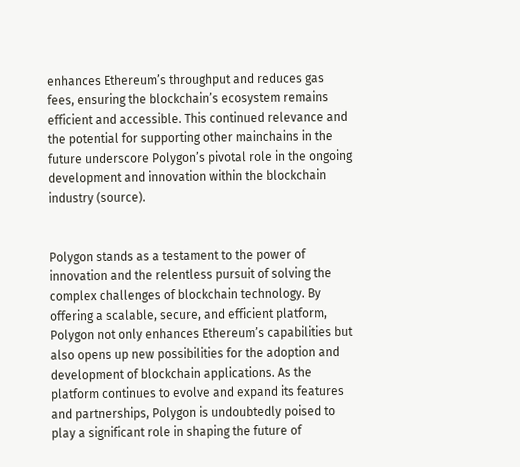enhances Ethereum’s throughput and reduces gas fees, ensuring the blockchain’s ecosystem remains efficient and accessible. This continued relevance and the potential for supporting other mainchains in the future underscore Polygon’s pivotal role in the ongoing development and innovation within the blockchain industry (source).


Polygon stands as a testament to the power of innovation and the relentless pursuit of solving the complex challenges of blockchain technology. By offering a scalable, secure, and efficient platform, Polygon not only enhances Ethereum’s capabilities but also opens up new possibilities for the adoption and development of blockchain applications. As the platform continues to evolve and expand its features and partnerships, Polygon is undoubtedly poised to play a significant role in shaping the future of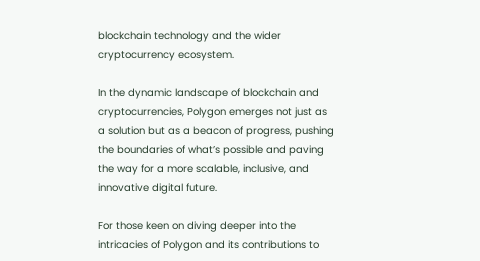blockchain technology and the wider cryptocurrency ecosystem.

In the dynamic landscape of blockchain and cryptocurrencies, Polygon emerges not just as a solution but as a beacon of progress, pushing the boundaries of what’s possible and paving the way for a more scalable, inclusive, and innovative digital future.

For those keen on diving deeper into the intricacies of Polygon and its contributions to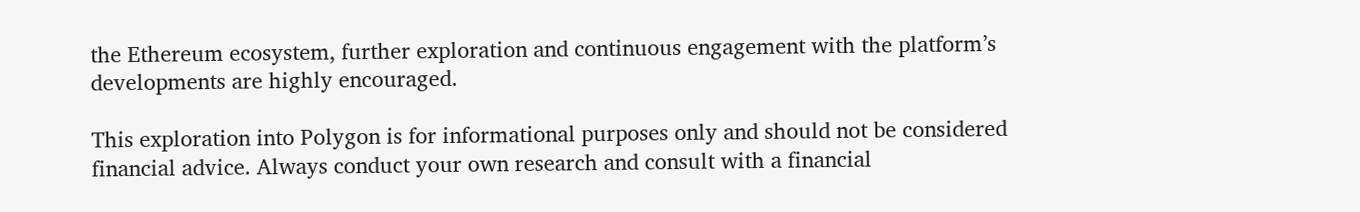the Ethereum ecosystem, further exploration and continuous engagement with the platform’s developments are highly encouraged.

This exploration into Polygon is for informational purposes only and should not be considered financial advice. Always conduct your own research and consult with a financial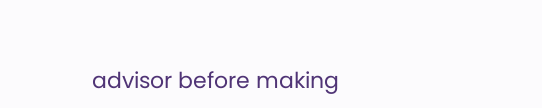advisor before making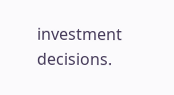investment decisions.